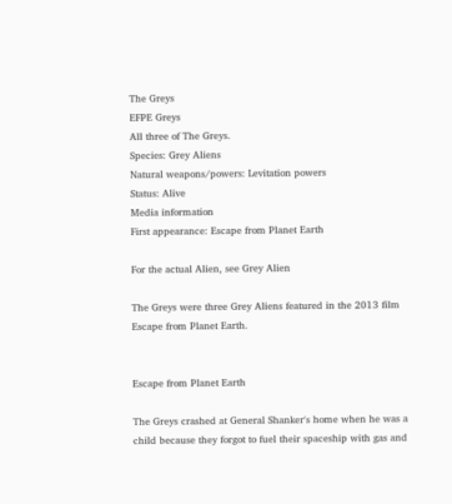The Greys
EFPE Greys
All three of The Greys.
Species: Grey Aliens
Natural weapons/powers: Levitation powers
Status: Alive
Media information
First appearance: Escape from Planet Earth

For the actual Alien, see Grey Alien

The Greys were three Grey Aliens featured in the 2013 film Escape from Planet Earth.


Escape from Planet Earth

The Greys crashed at General Shanker's home when he was a child because they forgot to fuel their spaceship with gas and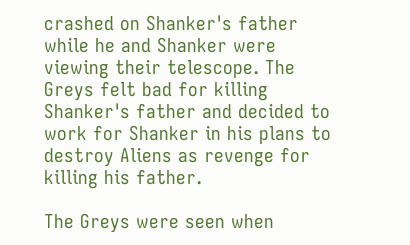crashed on Shanker's father while he and Shanker were viewing their telescope. The Greys felt bad for killing Shanker's father and decided to work for Shanker in his plans to destroy Aliens as revenge for killing his father.

The Greys were seen when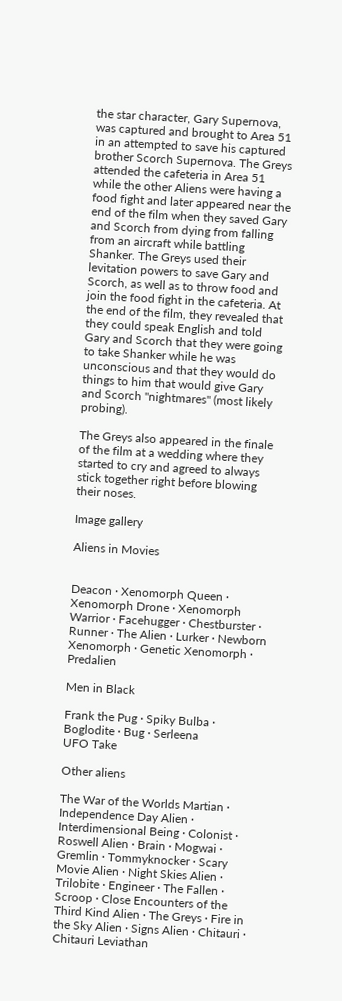the star character, Gary Supernova, was captured and brought to Area 51 in an attempted to save his captured brother Scorch Supernova. The Greys attended the cafeteria in Area 51 while the other Aliens were having a food fight and later appeared near the end of the film when they saved Gary and Scorch from dying from falling from an aircraft while battling Shanker. The Greys used their levitation powers to save Gary and Scorch, as well as to throw food and join the food fight in the cafeteria. At the end of the film, they revealed that they could speak English and told Gary and Scorch that they were going to take Shanker while he was unconscious and that they would do things to him that would give Gary and Scorch "nightmares" (most likely probing).

The Greys also appeared in the finale of the film at a wedding where they started to cry and agreed to always stick together right before blowing their noses.

Image gallery

Aliens in Movies


Deacon · Xenomorph Queen · Xenomorph Drone · Xenomorph Warrior · Facehugger · Chestburster · Runner · The Alien · Lurker · Newborn Xenomorph · Genetic Xenomorph · Predalien

Men in Black

Frank the Pug · Spiky Bulba · Boglodite · Bug · Serleena
UFO Take

Other aliens

The War of the Worlds Martian · Independence Day Alien · Interdimensional Being · Colonist · Roswell Alien · Brain · Mogwai · Gremlin · Tommyknocker · Scary Movie Alien · Night Skies Alien · Trilobite · Engineer · The Fallen · Scroop · Close Encounters of the Third Kind Alien · The Greys · Fire in the Sky Alien · Signs Alien · Chitauri · Chitauri Leviathan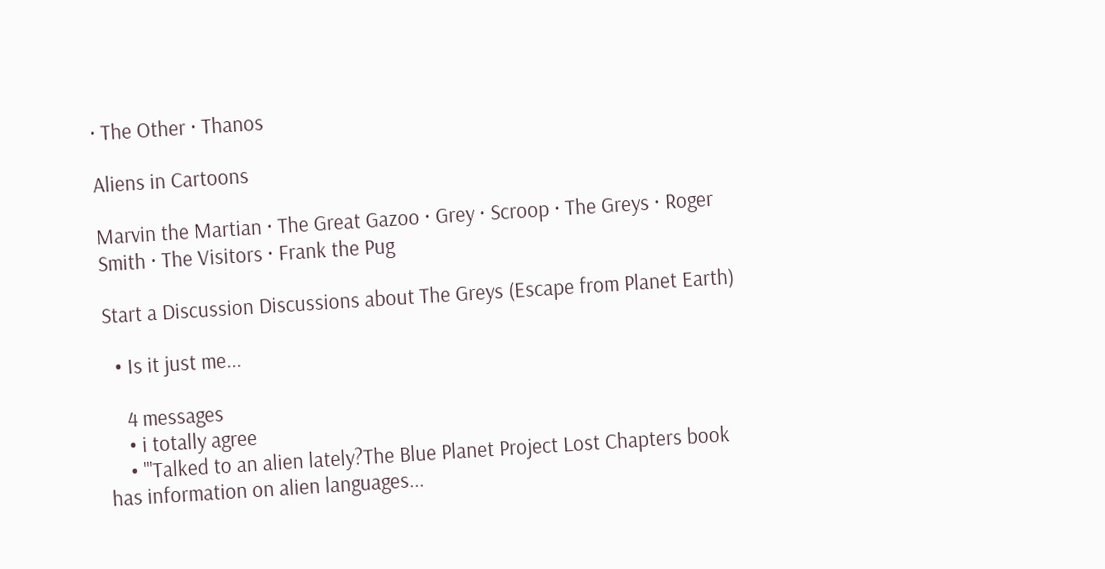· The Other · Thanos

Aliens in Cartoons

Marvin the Martian · The Great Gazoo · Grey · Scroop · The Greys · Roger Smith · The Visitors · Frank the Pug

Start a Discussion Discussions about The Greys (Escape from Planet Earth)

  • Is it just me...

    4 messages
    • i totally agree
    • '''Talked to an alien lately?The Blue Planet Project Lost Chapters book  has information on alien languages...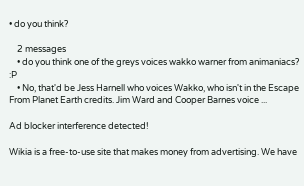• do you think?

    2 messages
    • do you think one of the greys voices wakko warner from animaniacs? :P
    • No, that'd be Jess Harnell who voices Wakko, who isn't in the Escape From Planet Earth credits. Jim Ward and Cooper Barnes voice ...

Ad blocker interference detected!

Wikia is a free-to-use site that makes money from advertising. We have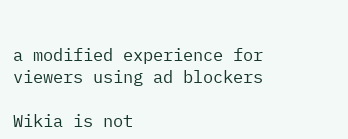a modified experience for viewers using ad blockers

Wikia is not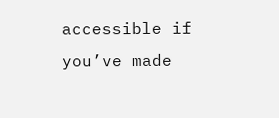accessible if you’ve made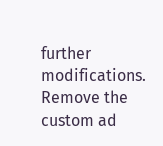further modifications. Remove the custom ad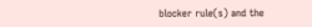blocker rule(s) and the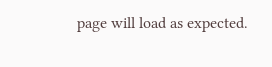page will load as expected.